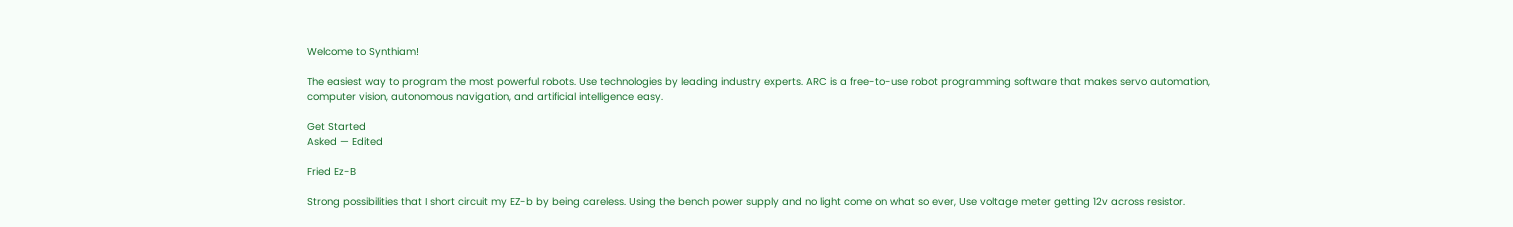Welcome to Synthiam!

The easiest way to program the most powerful robots. Use technologies by leading industry experts. ARC is a free-to-use robot programming software that makes servo automation, computer vision, autonomous navigation, and artificial intelligence easy.

Get Started
Asked — Edited

Fried Ez-B

Strong possibilities that I short circuit my EZ-b by being careless. Using the bench power supply and no light come on what so ever, Use voltage meter getting 12v across resistor.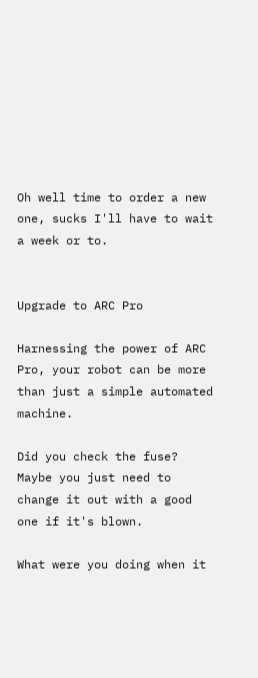Oh well time to order a new one, sucks I'll have to wait a week or to.


Upgrade to ARC Pro

Harnessing the power of ARC Pro, your robot can be more than just a simple automated machine.

Did you check the fuse? Maybe you just need to change it out with a good one if it's blown.

What were you doing when it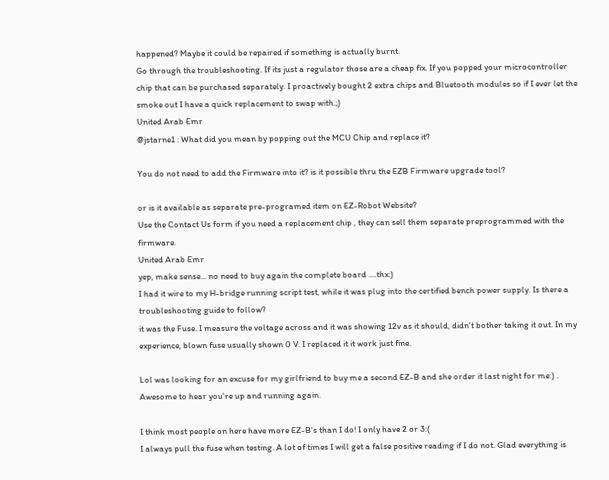happened? Maybe it could be repaired if something is actually burnt.
Go through the troubleshooting. If its just a regulator those are a cheap fix. If you popped your microcontroller chip that can be purchased separately. I proactively bought 2 extra chips and Bluetooth modules so if I ever let the smoke out I have a quick replacement to swap with.;)
United Arab Emr
@jstarne1 : What did you mean by popping out the MCU Chip and replace it?

You do not need to add the Firmware into it? is it possible thru the EZB Firmware upgrade tool?

or is it available as separate pre-programed item on EZ-Robot Website?
Use the Contact Us form if you need a replacement chip , they can sell them separate preprogrammed with the firmware.
United Arab Emr
yep, make sense... no need to buy again the complete board ....thx:)
I had it wire to my H-bridge running script test, while it was plug into the certified bench power supply. Is there a troubleshooting guide to follow?
it was the Fuse. I measure the voltage across and it was showing 12v as it should, didn't bother taking it out. In my experience, blown fuse usually shown 0 V. I replaced it it work just fine.

Lol was looking for an excuse for my girlfriend to buy me a second EZ-B and she order it last night for me:) .
Awesome to hear you're up and running again.

I think most people on here have more EZ-B's than I do! I only have 2 or 3:(
I always pull the fuse when testing. A lot of times I will get a false positive reading if I do not. Glad everything is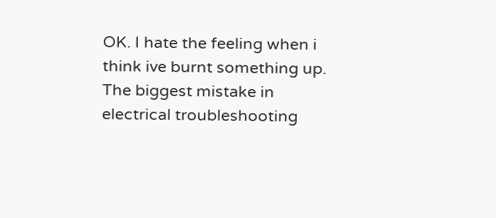OK. I hate the feeling when i think ive burnt something up.
The biggest mistake in electrical troubleshooting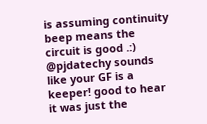is assuming continuity beep means the circuit is good .:)
@pjdatechy sounds like your GF is a keeper! good to hear it was just the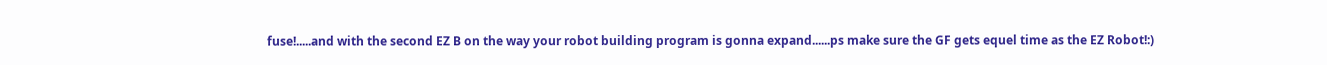fuse!.....and with the second EZ B on the way your robot building program is gonna expand......ps make sure the GF gets equel time as the EZ Robot!:)